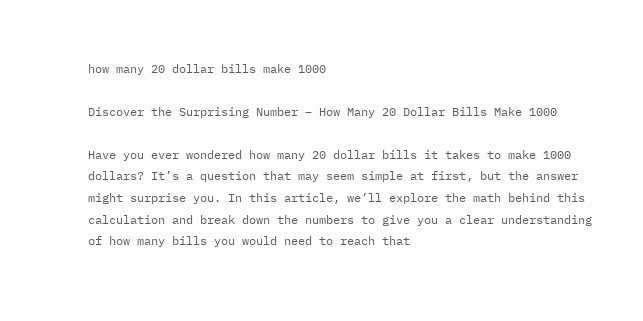how many 20 dollar bills make 1000

Discover the Surprising Number – How Many 20 Dollar Bills Make 1000

Have you ever wondered how many 20 dollar bills it takes to make 1000 dollars? It’s a question that may seem simple at first, but the answer might surprise you. In this article, we’ll explore the math behind this calculation and break down the numbers to give you a clear understanding of how many bills you would need to reach that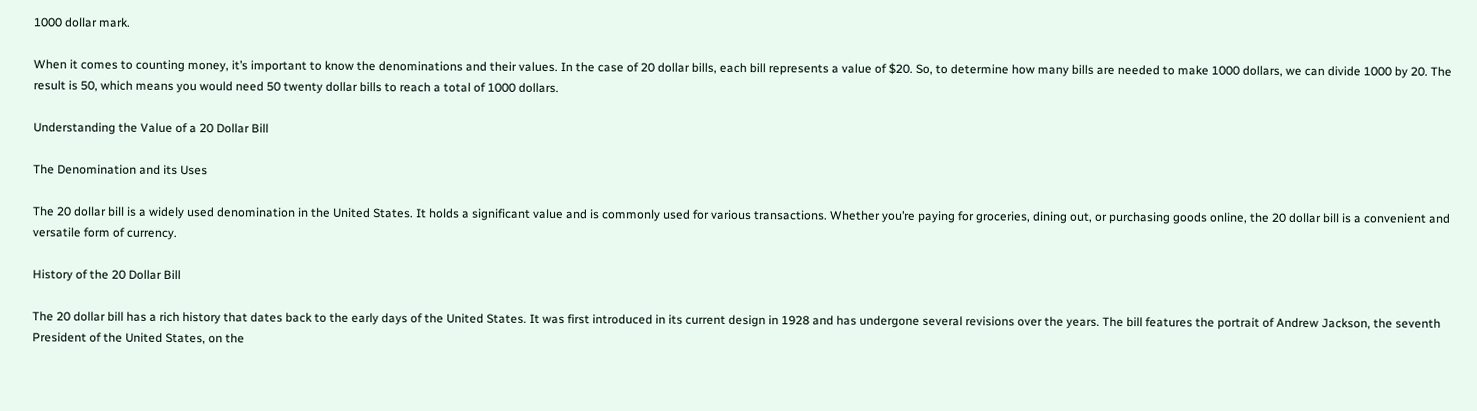1000 dollar mark.

When it comes to counting money, it’s important to know the denominations and their values. In the case of 20 dollar bills, each bill represents a value of $20. So, to determine how many bills are needed to make 1000 dollars, we can divide 1000 by 20. The result is 50, which means you would need 50 twenty dollar bills to reach a total of 1000 dollars.

Understanding the Value of a 20 Dollar Bill

The Denomination and its Uses

The 20 dollar bill is a widely used denomination in the United States. It holds a significant value and is commonly used for various transactions. Whether you’re paying for groceries, dining out, or purchasing goods online, the 20 dollar bill is a convenient and versatile form of currency.

History of the 20 Dollar Bill

The 20 dollar bill has a rich history that dates back to the early days of the United States. It was first introduced in its current design in 1928 and has undergone several revisions over the years. The bill features the portrait of Andrew Jackson, the seventh President of the United States, on the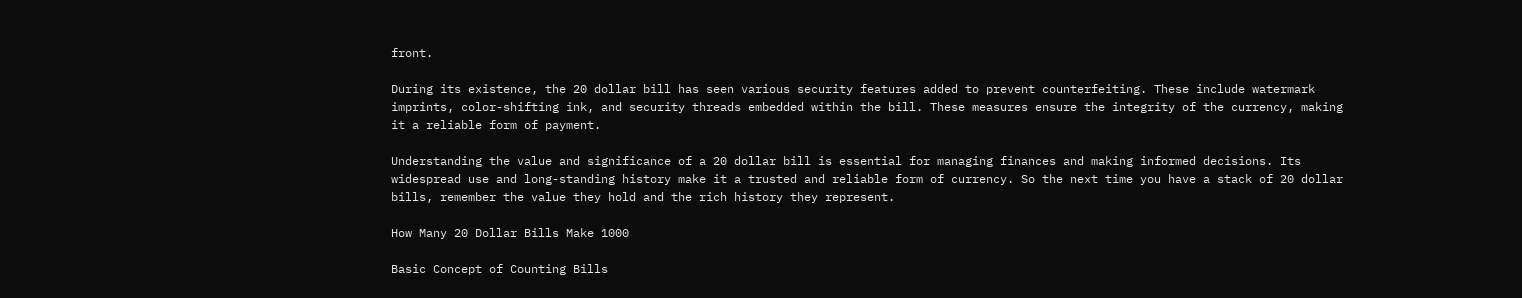front.

During its existence, the 20 dollar bill has seen various security features added to prevent counterfeiting. These include watermark imprints, color-shifting ink, and security threads embedded within the bill. These measures ensure the integrity of the currency, making it a reliable form of payment.

Understanding the value and significance of a 20 dollar bill is essential for managing finances and making informed decisions. Its widespread use and long-standing history make it a trusted and reliable form of currency. So the next time you have a stack of 20 dollar bills, remember the value they hold and the rich history they represent.

How Many 20 Dollar Bills Make 1000

Basic Concept of Counting Bills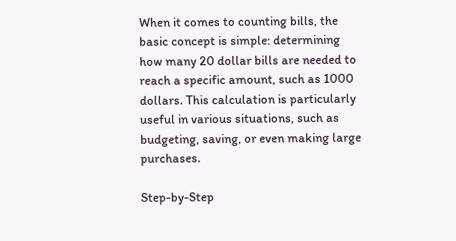When it comes to counting bills, the basic concept is simple: determining how many 20 dollar bills are needed to reach a specific amount, such as 1000 dollars. This calculation is particularly useful in various situations, such as budgeting, saving, or even making large purchases.

Step-by-Step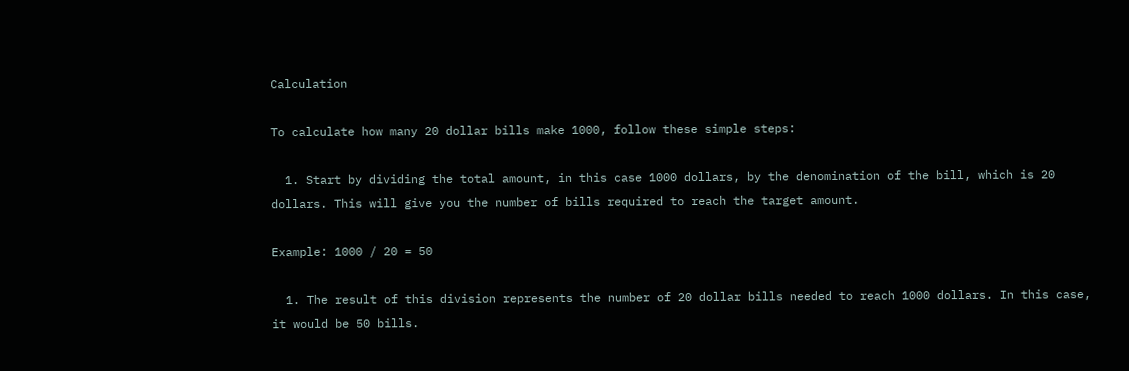Calculation

To calculate how many 20 dollar bills make 1000, follow these simple steps:

  1. Start by dividing the total amount, in this case 1000 dollars, by the denomination of the bill, which is 20 dollars. This will give you the number of bills required to reach the target amount.

Example: 1000 / 20 = 50

  1. The result of this division represents the number of 20 dollar bills needed to reach 1000 dollars. In this case, it would be 50 bills.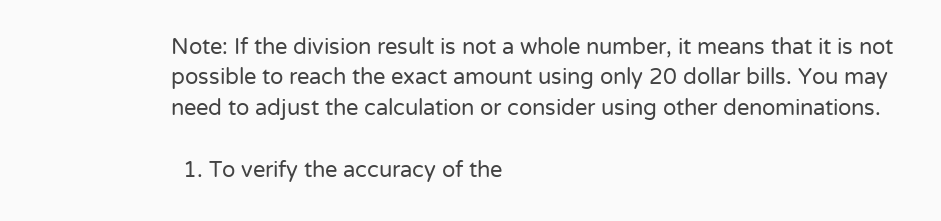Note: If the division result is not a whole number, it means that it is not possible to reach the exact amount using only 20 dollar bills. You may need to adjust the calculation or consider using other denominations.

  1. To verify the accuracy of the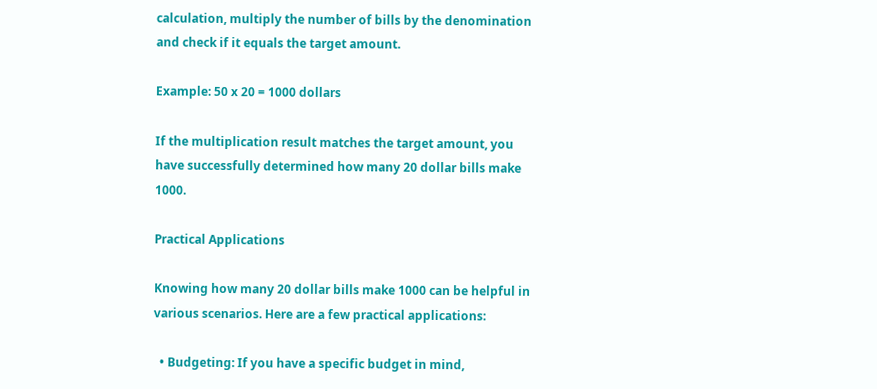calculation, multiply the number of bills by the denomination and check if it equals the target amount.

Example: 50 x 20 = 1000 dollars

If the multiplication result matches the target amount, you have successfully determined how many 20 dollar bills make 1000.

Practical Applications

Knowing how many 20 dollar bills make 1000 can be helpful in various scenarios. Here are a few practical applications:

  • Budgeting: If you have a specific budget in mind,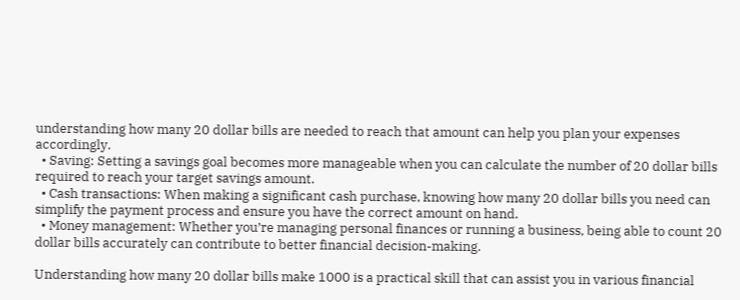understanding how many 20 dollar bills are needed to reach that amount can help you plan your expenses accordingly.
  • Saving: Setting a savings goal becomes more manageable when you can calculate the number of 20 dollar bills required to reach your target savings amount.
  • Cash transactions: When making a significant cash purchase, knowing how many 20 dollar bills you need can simplify the payment process and ensure you have the correct amount on hand.
  • Money management: Whether you’re managing personal finances or running a business, being able to count 20 dollar bills accurately can contribute to better financial decision-making.

Understanding how many 20 dollar bills make 1000 is a practical skill that can assist you in various financial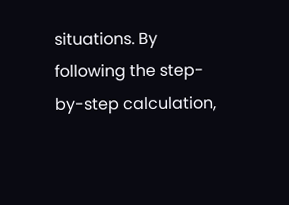situations. By following the step-by-step calculation,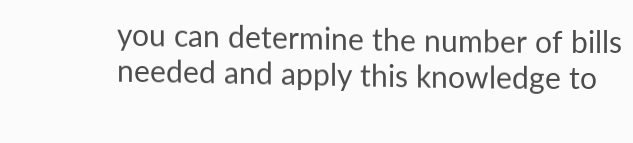you can determine the number of bills needed and apply this knowledge to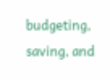budgeting, saving, and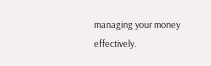managing your money effectively.